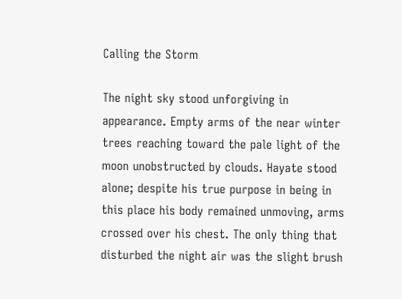Calling the Storm

The night sky stood unforgiving in appearance. Empty arms of the near winter trees reaching toward the pale light of the moon unobstructed by clouds. Hayate stood alone; despite his true purpose in being in this place his body remained unmoving, arms crossed over his chest. The only thing that disturbed the night air was the slight brush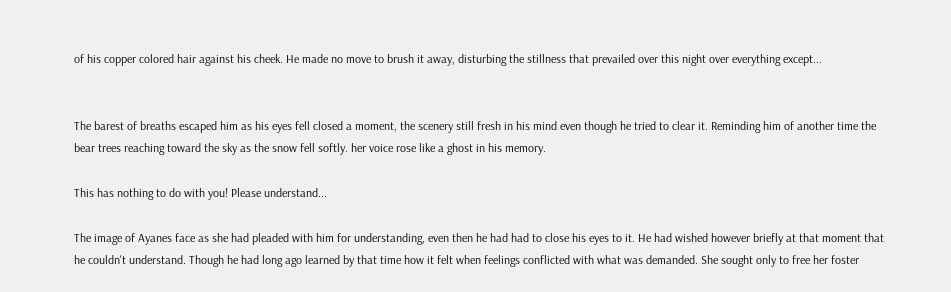of his copper colored hair against his cheek. He made no move to brush it away, disturbing the stillness that prevailed over this night over everything except...


The barest of breaths escaped him as his eyes fell closed a moment, the scenery still fresh in his mind even though he tried to clear it. Reminding him of another time the bear trees reaching toward the sky as the snow fell softly. her voice rose like a ghost in his memory.

This has nothing to do with you! Please understand...

The image of Ayanes face as she had pleaded with him for understanding, even then he had had to close his eyes to it. He had wished however briefly at that moment that he couldn't understand. Though he had long ago learned by that time how it felt when feelings conflicted with what was demanded. She sought only to free her foster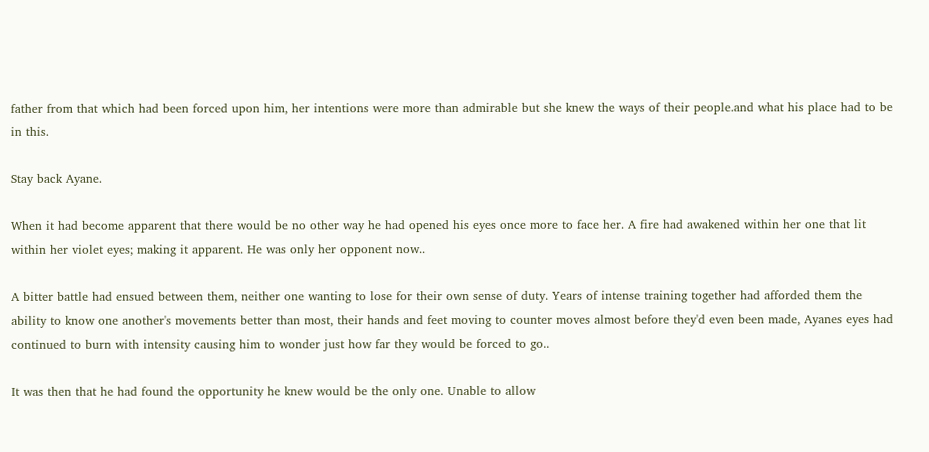father from that which had been forced upon him, her intentions were more than admirable but she knew the ways of their people.and what his place had to be in this.

Stay back Ayane.

When it had become apparent that there would be no other way he had opened his eyes once more to face her. A fire had awakened within her one that lit within her violet eyes; making it apparent. He was only her opponent now..

A bitter battle had ensued between them, neither one wanting to lose for their own sense of duty. Years of intense training together had afforded them the ability to know one another's movements better than most, their hands and feet moving to counter moves almost before they'd even been made, Ayanes eyes had continued to burn with intensity causing him to wonder just how far they would be forced to go..

It was then that he had found the opportunity he knew would be the only one. Unable to allow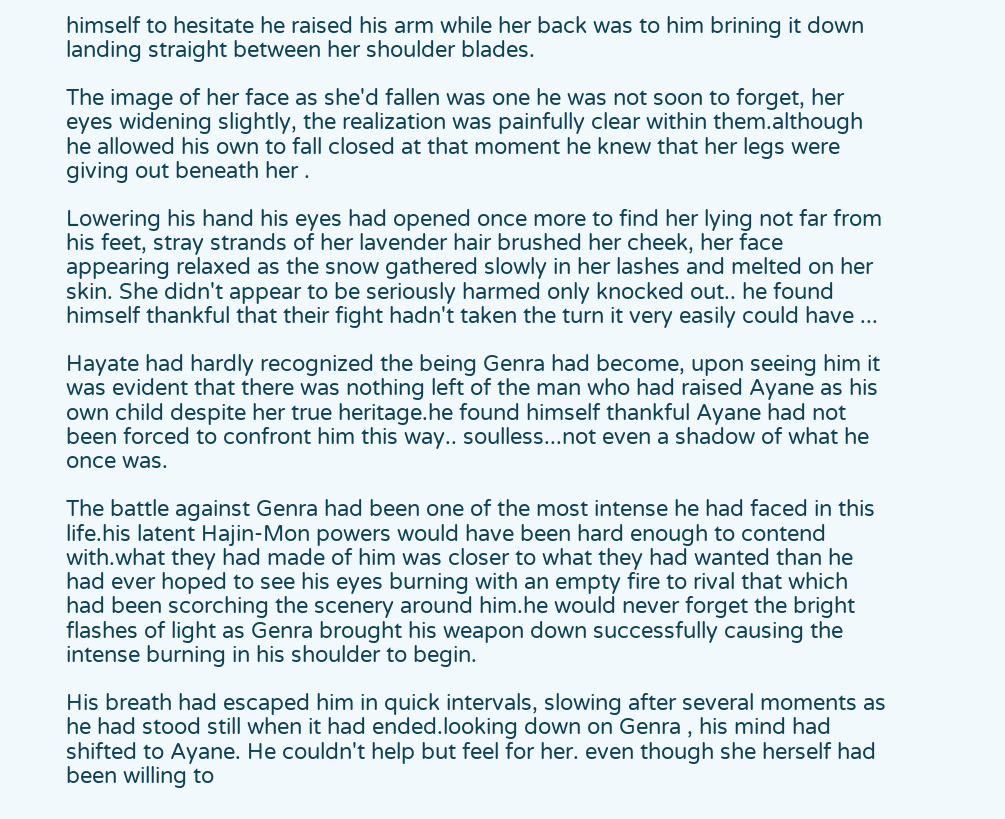himself to hesitate he raised his arm while her back was to him brining it down landing straight between her shoulder blades.

The image of her face as she'd fallen was one he was not soon to forget, her eyes widening slightly, the realization was painfully clear within them.although he allowed his own to fall closed at that moment he knew that her legs were giving out beneath her .

Lowering his hand his eyes had opened once more to find her lying not far from his feet, stray strands of her lavender hair brushed her cheek, her face appearing relaxed as the snow gathered slowly in her lashes and melted on her skin. She didn't appear to be seriously harmed only knocked out.. he found himself thankful that their fight hadn't taken the turn it very easily could have ...

Hayate had hardly recognized the being Genra had become, upon seeing him it was evident that there was nothing left of the man who had raised Ayane as his own child despite her true heritage.he found himself thankful Ayane had not been forced to confront him this way.. soulless...not even a shadow of what he once was.

The battle against Genra had been one of the most intense he had faced in this life.his latent Hajin-Mon powers would have been hard enough to contend with.what they had made of him was closer to what they had wanted than he had ever hoped to see his eyes burning with an empty fire to rival that which had been scorching the scenery around him.he would never forget the bright flashes of light as Genra brought his weapon down successfully causing the intense burning in his shoulder to begin.

His breath had escaped him in quick intervals, slowing after several moments as he had stood still when it had ended.looking down on Genra , his mind had shifted to Ayane. He couldn't help but feel for her. even though she herself had been willing to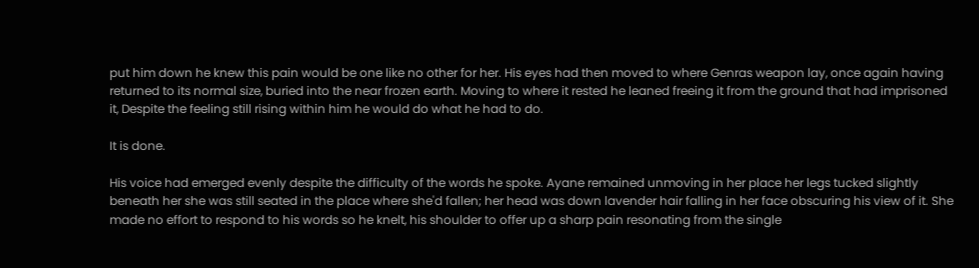put him down he knew this pain would be one like no other for her. His eyes had then moved to where Genras weapon lay, once again having returned to its normal size, buried into the near frozen earth. Moving to where it rested he leaned freeing it from the ground that had imprisoned it, Despite the feeling still rising within him he would do what he had to do.

It is done.

His voice had emerged evenly despite the difficulty of the words he spoke. Ayane remained unmoving in her place her legs tucked slightly beneath her she was still seated in the place where she'd fallen; her head was down lavender hair falling in her face obscuring his view of it. She made no effort to respond to his words so he knelt, his shoulder to offer up a sharp pain resonating from the single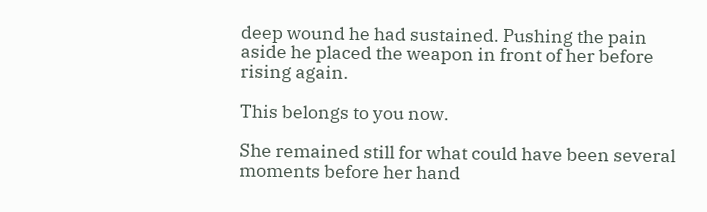deep wound he had sustained. Pushing the pain aside he placed the weapon in front of her before rising again.

This belongs to you now.

She remained still for what could have been several moments before her hand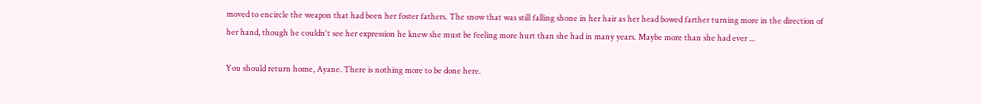moved to encircle the weapon that had been her foster fathers. The snow that was still falling shone in her hair as her head bowed farther turning more in the direction of her hand, though he couldn't see her expression he knew she must be feeling more hurt than she had in many years. Maybe more than she had ever ...

You should return home, Ayane. There is nothing more to be done here.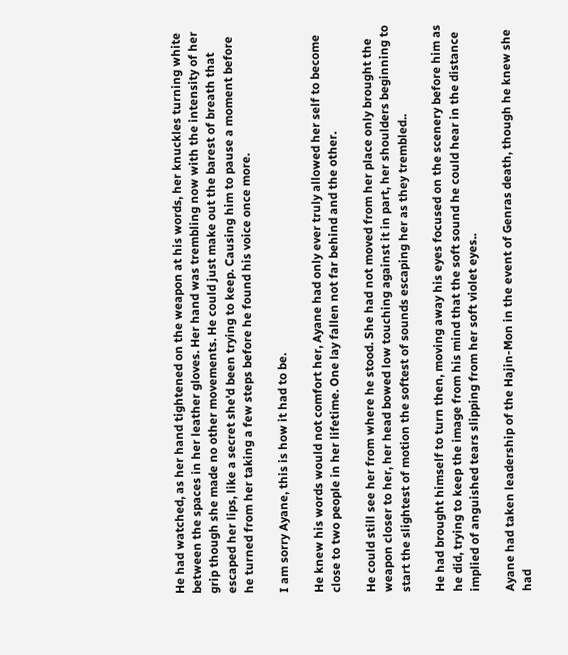He had watched, as her hand tightened on the weapon at his words, her knuckles turning white between the spaces in her leather gloves. Her hand was trembling now with the intensity of her grip though she made no other movements. He could just make out the barest of breath that escaped her lips, like a secret she'd been trying to keep. Causing him to pause a moment before he turned from her taking a few steps before he found his voice once more.

I am sorry Ayane, this is how it had to be.

He knew his words would not comfort her, Ayane had only ever truly allowed her self to become close to two people in her lifetime. One lay fallen not far behind and the other.

He could still see her from where he stood. She had not moved from her place only brought the weapon closer to her, her head bowed low touching against it in part, her shoulders beginning to start the slightest of motion the softest of sounds escaping her as they trembled..

He had brought himself to turn then, moving away his eyes focused on the scenery before him as he did, trying to keep the image from his mind that the soft sound he could hear in the distance implied of anguished tears slipping from her soft violet eyes..

Ayane had taken leadership of the Hajin-Mon in the event of Genras death, though he knew she had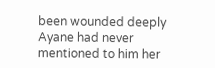been wounded deeply Ayane had never mentioned to him her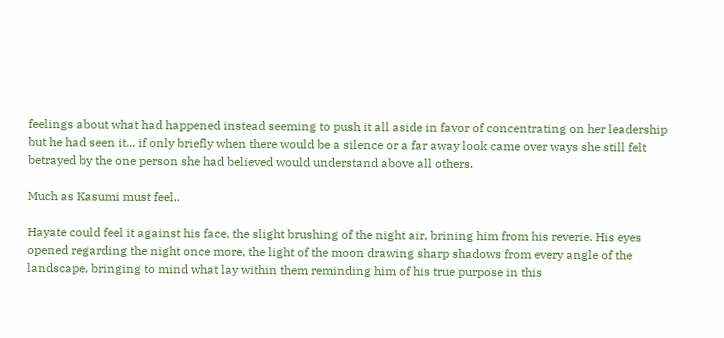feelings about what had happened instead seeming to push it all aside in favor of concentrating on her leadership but he had seen it... if only briefly when there would be a silence or a far away look came over ways she still felt betrayed by the one person she had believed would understand above all others.

Much as Kasumi must feel..

Hayate could feel it against his face, the slight brushing of the night air, brining him from his reverie. His eyes opened regarding the night once more, the light of the moon drawing sharp shadows from every angle of the landscape, bringing to mind what lay within them reminding him of his true purpose in this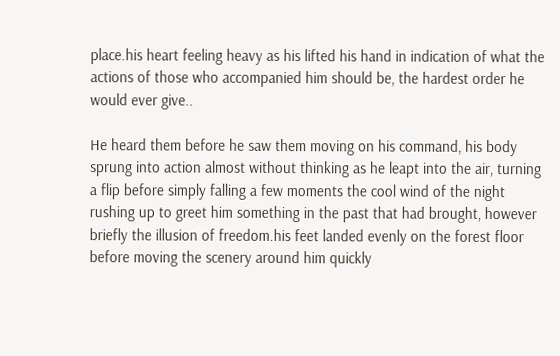place.his heart feeling heavy as his lifted his hand in indication of what the actions of those who accompanied him should be, the hardest order he would ever give..

He heard them before he saw them moving on his command, his body sprung into action almost without thinking as he leapt into the air, turning a flip before simply falling a few moments the cool wind of the night rushing up to greet him something in the past that had brought, however briefly the illusion of freedom.his feet landed evenly on the forest floor before moving the scenery around him quickly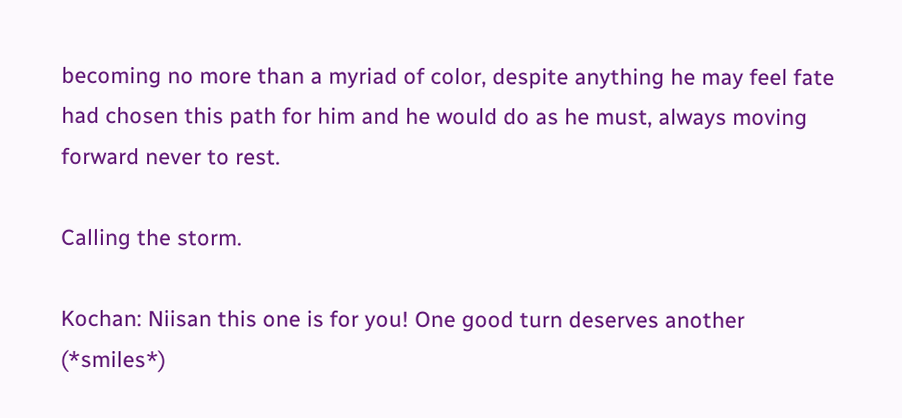becoming no more than a myriad of color, despite anything he may feel fate had chosen this path for him and he would do as he must, always moving forward never to rest.

Calling the storm.

Kochan: Niisan this one is for you! One good turn deserves another (*smiles*)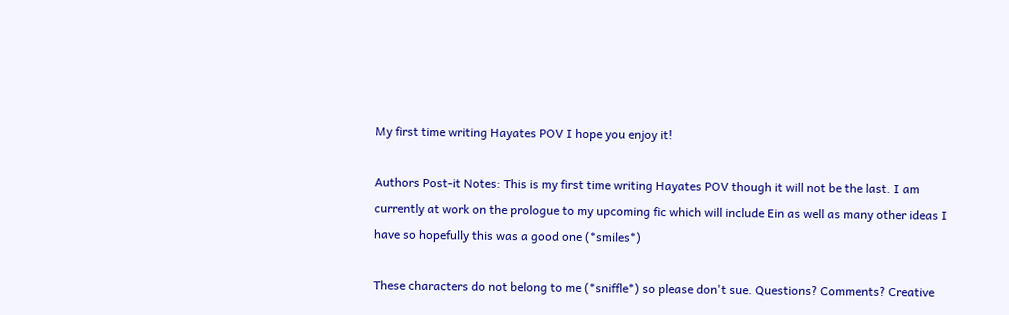My first time writing Hayates POV I hope you enjoy it!

Authors Post-it Notes: This is my first time writing Hayates POV though it will not be the last. I am currently at work on the prologue to my upcoming fic which will include Ein as well as many other ideas I have so hopefully this was a good one (*smiles*)

These characters do not belong to me (*sniffle*) so please don't sue. Questions? Comments? Creative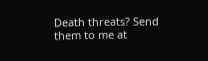Death threats? Send them to me at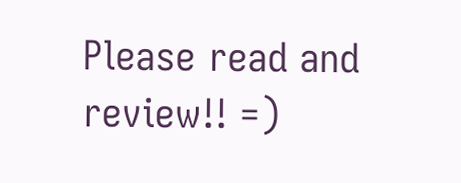Please read and review!! =)